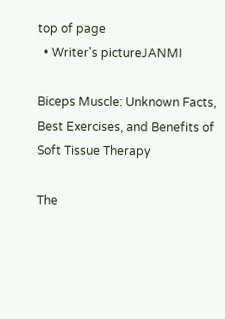top of page
  • Writer's pictureJANMI

Biceps Muscle: Unknown Facts, Best Exercises, and Benefits of Soft Tissue Therapy

The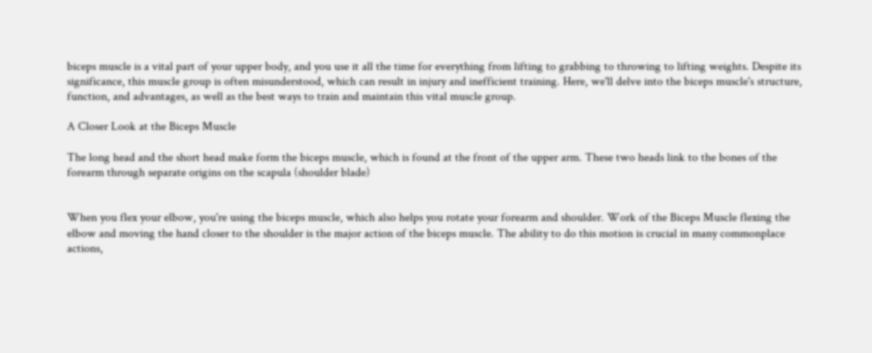biceps muscle is a vital part of your upper body, and you use it all the time for everything from lifting to grabbing to throwing to lifting weights. Despite its significance, this muscle group is often misunderstood, which can result in injury and inefficient training. Here, we'll delve into the biceps muscle's structure, function, and advantages, as well as the best ways to train and maintain this vital muscle group.

A Closer Look at the Biceps Muscle

The long head and the short head make form the biceps muscle, which is found at the front of the upper arm. These two heads link to the bones of the forearm through separate origins on the scapula (shoulder blade)


When you flex your elbow, you're using the biceps muscle, which also helps you rotate your forearm and shoulder. Work of the Biceps Muscle flexing the elbow and moving the hand closer to the shoulder is the major action of the biceps muscle. The ability to do this motion is crucial in many commonplace actions,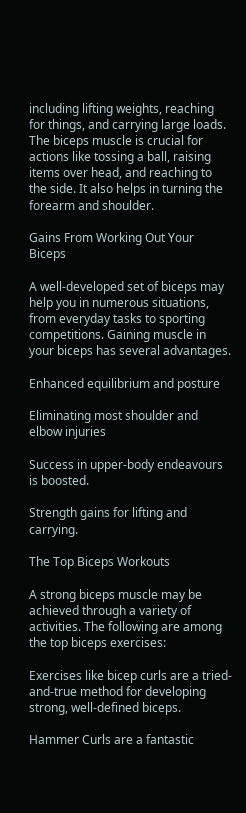including lifting weights, reaching for things, and carrying large loads. The biceps muscle is crucial for actions like tossing a ball, raising items over head, and reaching to the side. It also helps in turning the forearm and shoulder.

Gains From Working Out Your Biceps

A well-developed set of biceps may help you in numerous situations, from everyday tasks to sporting competitions. Gaining muscle in your biceps has several advantages.

Enhanced equilibrium and posture

Eliminating most shoulder and elbow injuries

Success in upper-body endeavours is boosted.

Strength gains for lifting and carrying.

The Top Biceps Workouts

A strong biceps muscle may be achieved through a variety of activities. The following are among the top biceps exercises:

Exercises like bicep curls are a tried-and-true method for developing strong, well-defined biceps.

Hammer Curls are a fantastic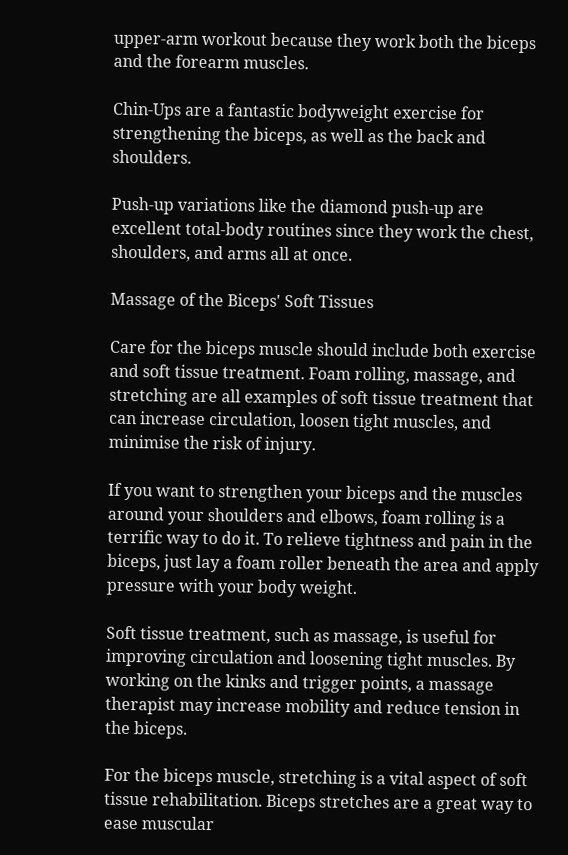upper-arm workout because they work both the biceps and the forearm muscles.

Chin-Ups are a fantastic bodyweight exercise for strengthening the biceps, as well as the back and shoulders.

Push-up variations like the diamond push-up are excellent total-body routines since they work the chest, shoulders, and arms all at once.

Massage of the Biceps' Soft Tissues

Care for the biceps muscle should include both exercise and soft tissue treatment. Foam rolling, massage, and stretching are all examples of soft tissue treatment that can increase circulation, loosen tight muscles, and minimise the risk of injury.

If you want to strengthen your biceps and the muscles around your shoulders and elbows, foam rolling is a terrific way to do it. To relieve tightness and pain in the biceps, just lay a foam roller beneath the area and apply pressure with your body weight.

Soft tissue treatment, such as massage, is useful for improving circulation and loosening tight muscles. By working on the kinks and trigger points, a massage therapist may increase mobility and reduce tension in the biceps.

For the biceps muscle, stretching is a vital aspect of soft tissue rehabilitation. Biceps stretches are a great way to ease muscular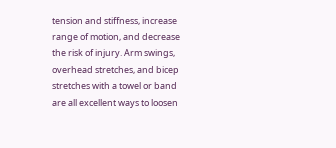tension and stiffness, increase range of motion, and decrease the risk of injury. Arm swings, overhead stretches, and bicep stretches with a towel or band are all excellent ways to loosen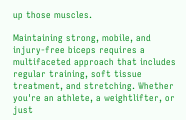up those muscles.

Maintaining strong, mobile, and injury-free biceps requires a multifaceted approach that includes regular training, soft tissue treatment, and stretching. Whether you're an athlete, a weightlifter, or just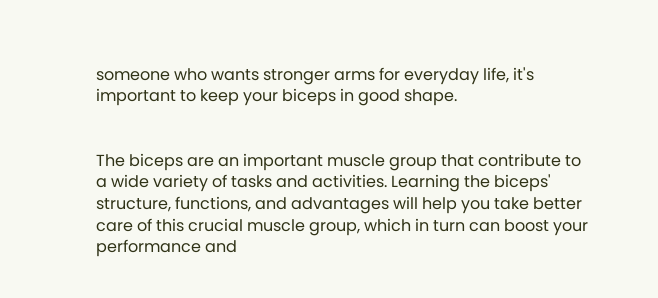someone who wants stronger arms for everyday life, it's important to keep your biceps in good shape.


The biceps are an important muscle group that contribute to a wide variety of tasks and activities. Learning the biceps' structure, functions, and advantages will help you take better care of this crucial muscle group, which in turn can boost your performance and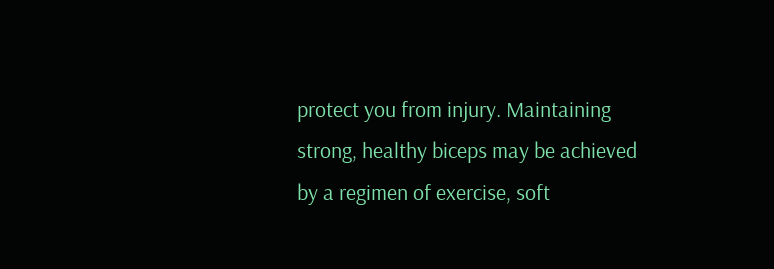protect you from injury. Maintaining strong, healthy biceps may be achieved by a regimen of exercise, soft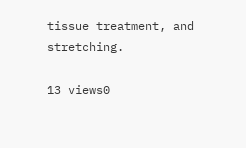tissue treatment, and stretching.

13 views0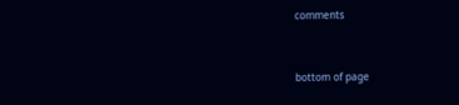comments


bottom of page